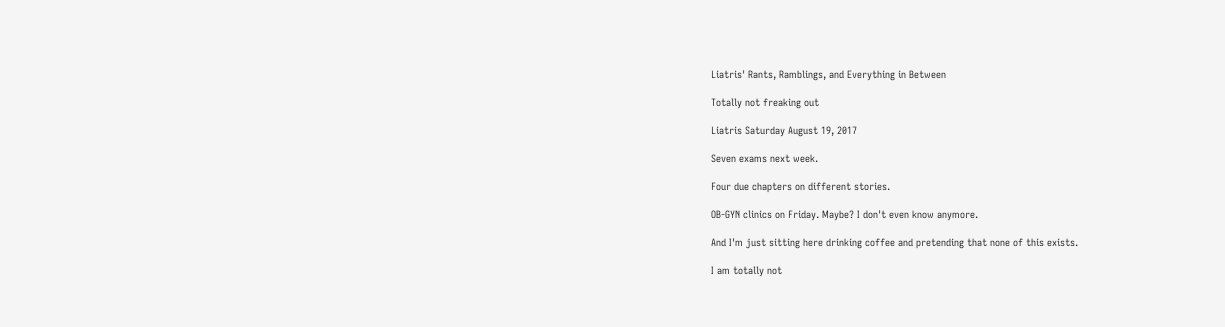Liatris' Rants, Ramblings, and Everything in Between

Totally not freaking out

Liatris Saturday August 19, 2017

Seven exams next week.

Four due chapters on different stories.

OB-GYN clinics on Friday. Maybe? I don't even know anymore.

And I'm just sitting here drinking coffee and pretending that none of this exists.

I am totally not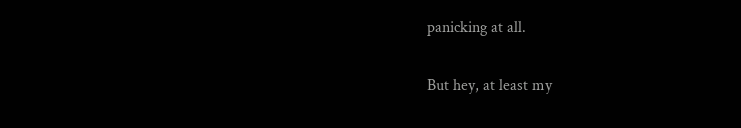panicking at all.

But hey, at least my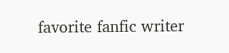favorite fanfic writer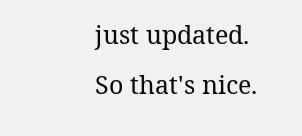just updated. So that's nice.